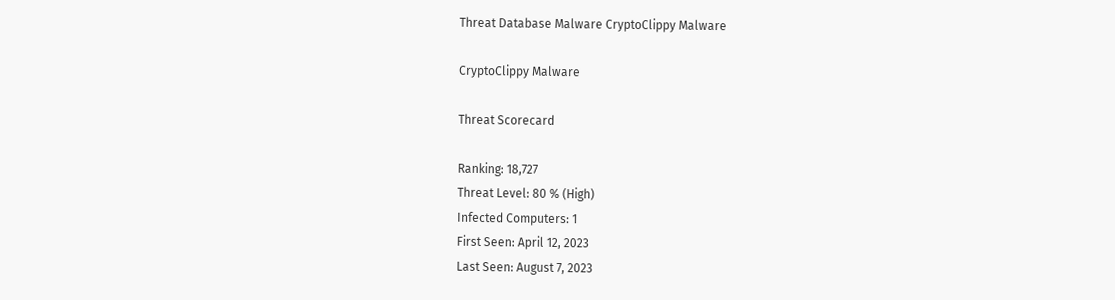Threat Database Malware CryptoClippy Malware

CryptoClippy Malware

Threat Scorecard

Ranking: 18,727
Threat Level: 80 % (High)
Infected Computers: 1
First Seen: April 12, 2023
Last Seen: August 7, 2023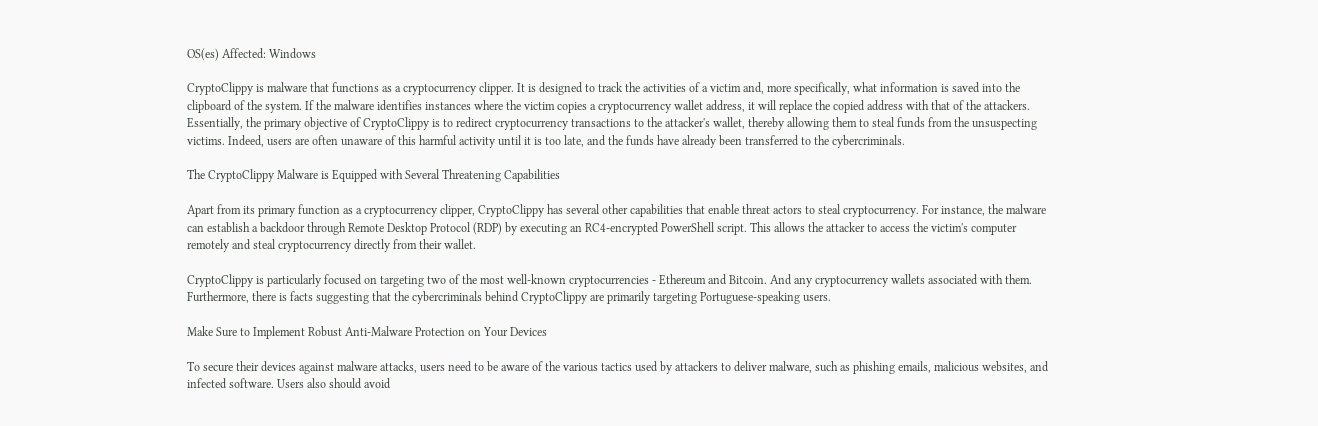OS(es) Affected: Windows

CryptoClippy is malware that functions as a cryptocurrency clipper. It is designed to track the activities of a victim and, more specifically, what information is saved into the clipboard of the system. If the malware identifies instances where the victim copies a cryptocurrency wallet address, it will replace the copied address with that of the attackers. Essentially, the primary objective of CryptoClippy is to redirect cryptocurrency transactions to the attacker's wallet, thereby allowing them to steal funds from the unsuspecting victims. Indeed, users are often unaware of this harmful activity until it is too late, and the funds have already been transferred to the cybercriminals.

The CryptoClippy Malware is Equipped with Several Threatening Capabilities

Apart from its primary function as a cryptocurrency clipper, CryptoClippy has several other capabilities that enable threat actors to steal cryptocurrency. For instance, the malware can establish a backdoor through Remote Desktop Protocol (RDP) by executing an RC4-encrypted PowerShell script. This allows the attacker to access the victim's computer remotely and steal cryptocurrency directly from their wallet.

CryptoClippy is particularly focused on targeting two of the most well-known cryptocurrencies - Ethereum and Bitcoin. And any cryptocurrency wallets associated with them. Furthermore, there is facts suggesting that the cybercriminals behind CryptoClippy are primarily targeting Portuguese-speaking users.

Make Sure to Implement Robust Anti-Malware Protection on Your Devices

To secure their devices against malware attacks, users need to be aware of the various tactics used by attackers to deliver malware, such as phishing emails, malicious websites, and infected software. Users also should avoid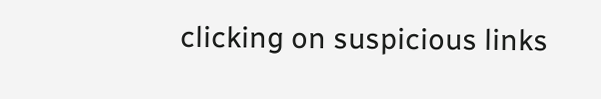clicking on suspicious links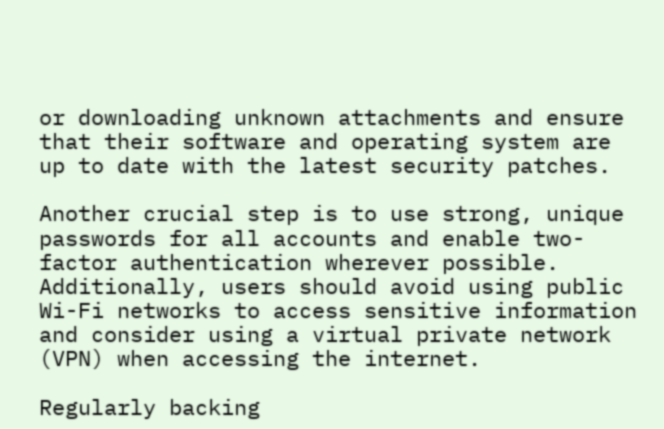or downloading unknown attachments and ensure that their software and operating system are up to date with the latest security patches.

Another crucial step is to use strong, unique passwords for all accounts and enable two-factor authentication wherever possible. Additionally, users should avoid using public Wi-Fi networks to access sensitive information and consider using a virtual private network (VPN) when accessing the internet.

Regularly backing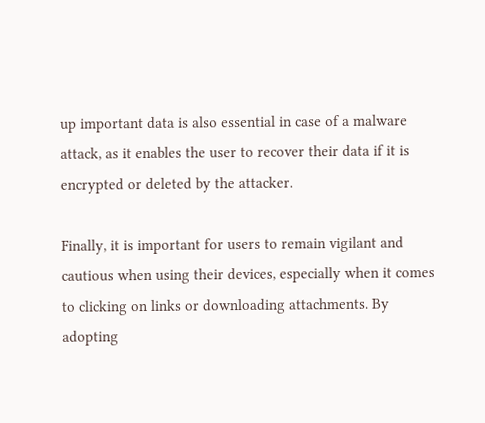up important data is also essential in case of a malware attack, as it enables the user to recover their data if it is encrypted or deleted by the attacker.

Finally, it is important for users to remain vigilant and cautious when using their devices, especially when it comes to clicking on links or downloading attachments. By adopting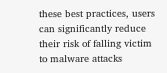these best practices, users can significantly reduce their risk of falling victim to malware attacks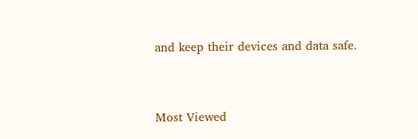and keep their devices and data safe.


Most Viewed